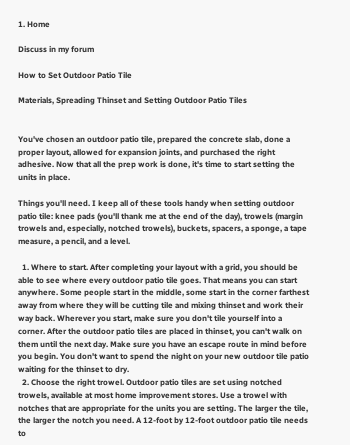1. Home

Discuss in my forum

How to Set Outdoor Patio Tile

Materials, Spreading Thinset and Setting Outdoor Patio Tiles


You've chosen an outdoor patio tile, prepared the concrete slab, done a proper layout, allowed for expansion joints, and purchased the right adhesive. Now that all the prep work is done, it's time to start setting the units in place.

Things you'll need. I keep all of these tools handy when setting outdoor patio tile: knee pads (you'll thank me at the end of the day), trowels (margin trowels and, especially, notched trowels), buckets, spacers, a sponge, a tape measure, a pencil, and a level.

  1. Where to start. After completing your layout with a grid, you should be able to see where every outdoor patio tile goes. That means you can start anywhere. Some people start in the middle, some start in the corner farthest away from where they will be cutting tile and mixing thinset and work their way back. Wherever you start, make sure you don't tile yourself into a corner. After the outdoor patio tiles are placed in thinset, you can't walk on them until the next day. Make sure you have an escape route in mind before you begin. You don't want to spend the night on your new outdoor tile patio waiting for the thinset to dry.
  2. Choose the right trowel. Outdoor patio tiles are set using notched trowels, available at most home improvement stores. Use a trowel with notches that are appropriate for the units you are setting. The larger the tile, the larger the notch you need. A 12-foot by 12-foot outdoor patio tile needs to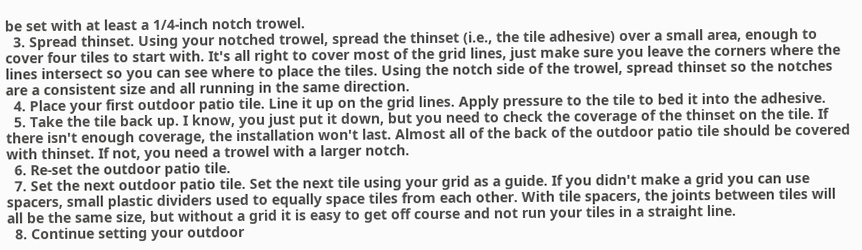be set with at least a 1/4-inch notch trowel.
  3. Spread thinset. Using your notched trowel, spread the thinset (i.e., the tile adhesive) over a small area, enough to cover four tiles to start with. It's all right to cover most of the grid lines, just make sure you leave the corners where the lines intersect so you can see where to place the tiles. Using the notch side of the trowel, spread thinset so the notches are a consistent size and all running in the same direction.
  4. Place your first outdoor patio tile. Line it up on the grid lines. Apply pressure to the tile to bed it into the adhesive.
  5. Take the tile back up. I know, you just put it down, but you need to check the coverage of the thinset on the tile. If there isn't enough coverage, the installation won't last. Almost all of the back of the outdoor patio tile should be covered with thinset. If not, you need a trowel with a larger notch.
  6. Re-set the outdoor patio tile.
  7. Set the next outdoor patio tile. Set the next tile using your grid as a guide. If you didn't make a grid you can use spacers, small plastic dividers used to equally space tiles from each other. With tile spacers, the joints between tiles will all be the same size, but without a grid it is easy to get off course and not run your tiles in a straight line.
  8. Continue setting your outdoor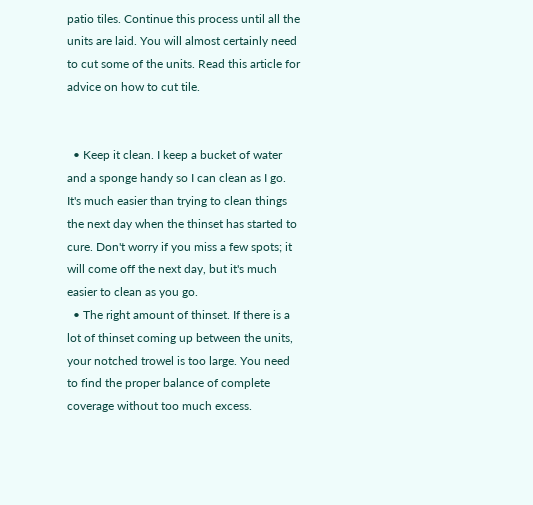patio tiles. Continue this process until all the units are laid. You will almost certainly need to cut some of the units. Read this article for advice on how to cut tile.


  • Keep it clean. I keep a bucket of water and a sponge handy so I can clean as I go. It's much easier than trying to clean things the next day when the thinset has started to cure. Don't worry if you miss a few spots; it will come off the next day, but it's much easier to clean as you go.
  • The right amount of thinset. If there is a lot of thinset coming up between the units, your notched trowel is too large. You need to find the proper balance of complete coverage without too much excess.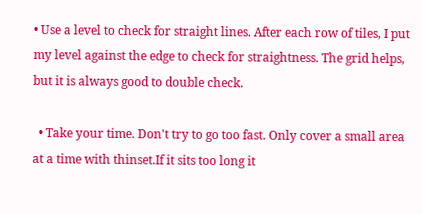• Use a level to check for straight lines. After each row of tiles, I put my level against the edge to check for straightness. The grid helps, but it is always good to double check.

  • Take your time. Don't try to go too fast. Only cover a small area at a time with thinset.If it sits too long it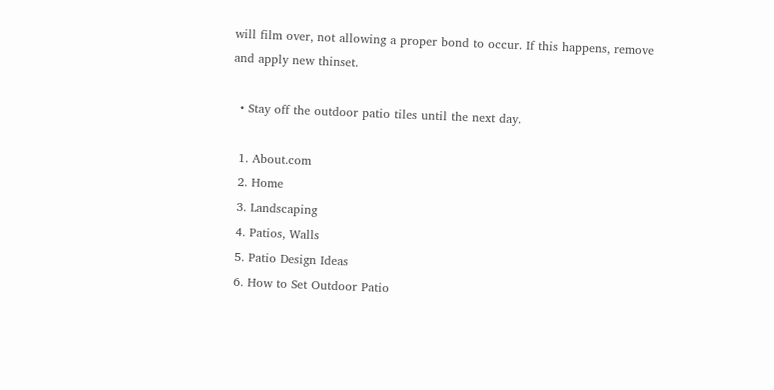will film over, not allowing a proper bond to occur. If this happens, remove and apply new thinset.

  • Stay off the outdoor patio tiles until the next day.

  1. About.com
  2. Home
  3. Landscaping
  4. Patios, Walls
  5. Patio Design Ideas
  6. How to Set Outdoor Patio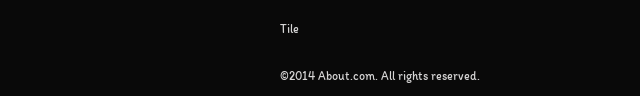Tile

©2014 About.com. All rights reserved.